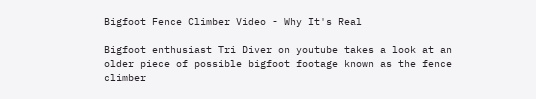Bigfoot Fence Climber Video - Why It's Real

Bigfoot enthusiast Tri Diver on youtube takes a look at an older piece of possible bigfoot footage known as the fence climber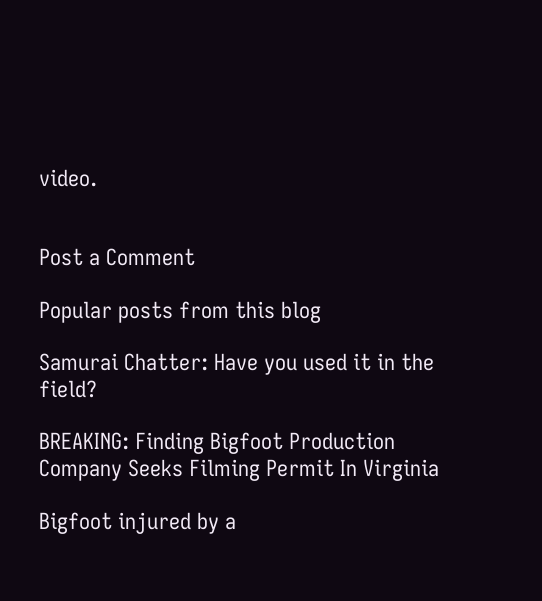video.


Post a Comment

Popular posts from this blog

Samurai Chatter: Have you used it in the field?

BREAKING: Finding Bigfoot Production Company Seeks Filming Permit In Virginia

Bigfoot injured by a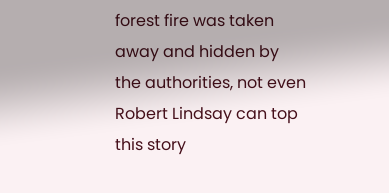forest fire was taken away and hidden by the authorities, not even Robert Lindsay can top this story